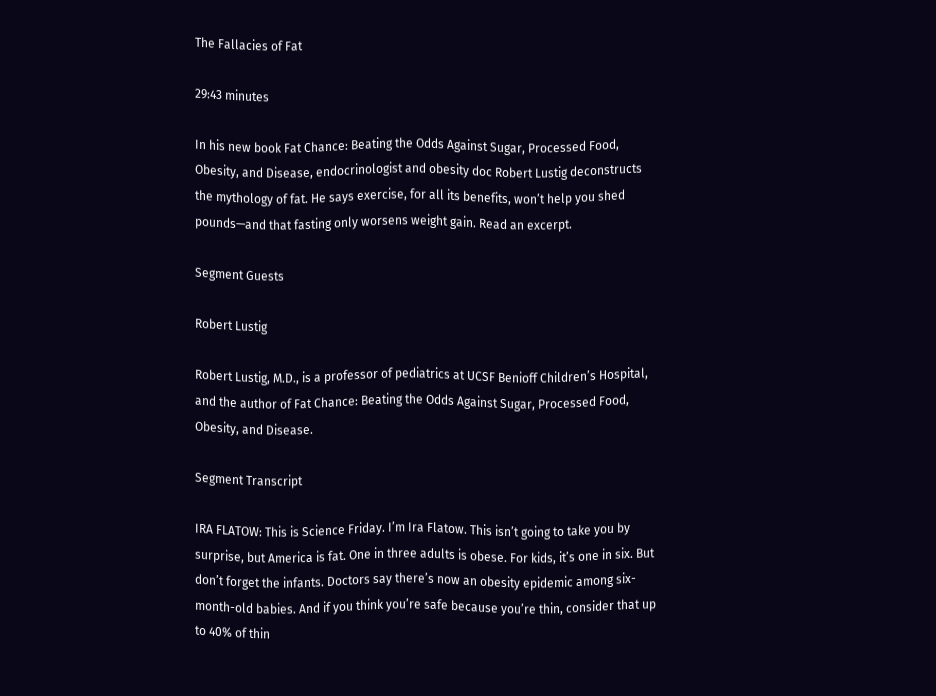The Fallacies of Fat

29:43 minutes

In his new book Fat Chance: Beating the Odds Against Sugar, Processed Food, Obesity, and Disease, endocrinologist and obesity doc Robert Lustig deconstructs the mythology of fat. He says exercise, for all its benefits, won’t help you shed pounds—and that fasting only worsens weight gain. Read an excerpt.

Segment Guests

Robert Lustig

Robert Lustig, M.D., is a professor of pediatrics at UCSF Benioff Children’s Hospital, and the author of Fat Chance: Beating the Odds Against Sugar, Processed Food, Obesity, and Disease.

Segment Transcript

IRA FLATOW: This is Science Friday. I’m Ira Flatow. This isn’t going to take you by surprise, but America is fat. One in three adults is obese. For kids, it’s one in six. But don’t forget the infants. Doctors say there’s now an obesity epidemic among six-month-old babies. And if you think you’re safe because you’re thin, consider that up to 40% of thin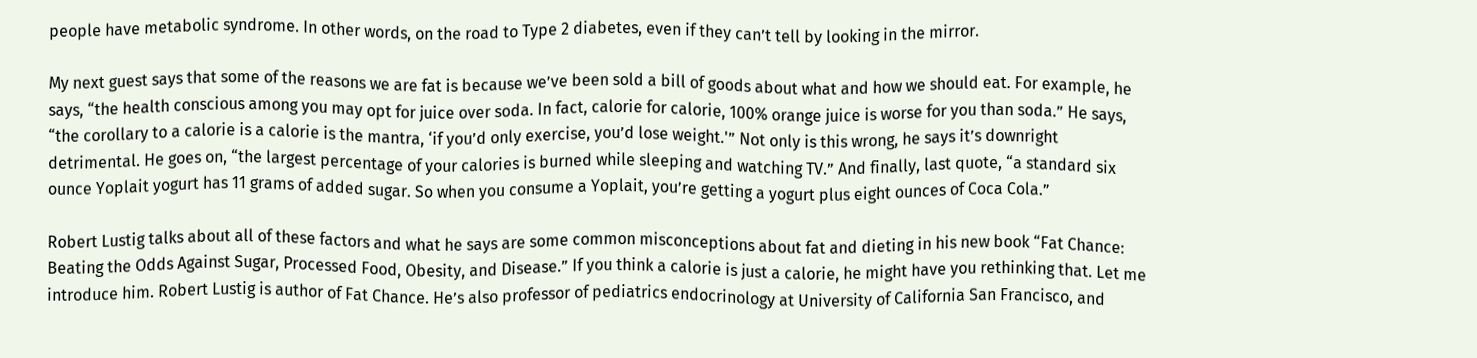people have metabolic syndrome. In other words, on the road to Type 2 diabetes, even if they can’t tell by looking in the mirror.

My next guest says that some of the reasons we are fat is because we’ve been sold a bill of goods about what and how we should eat. For example, he says, “the health conscious among you may opt for juice over soda. In fact, calorie for calorie, 100% orange juice is worse for you than soda.” He says, “the corollary to a calorie is a calorie is the mantra, ‘if you’d only exercise, you’d lose weight.'” Not only is this wrong, he says it’s downright detrimental. He goes on, “the largest percentage of your calories is burned while sleeping and watching TV.” And finally, last quote, “a standard six ounce Yoplait yogurt has 11 grams of added sugar. So when you consume a Yoplait, you’re getting a yogurt plus eight ounces of Coca Cola.”

Robert Lustig talks about all of these factors and what he says are some common misconceptions about fat and dieting in his new book “Fat Chance: Beating the Odds Against Sugar, Processed Food, Obesity, and Disease.” If you think a calorie is just a calorie, he might have you rethinking that. Let me introduce him. Robert Lustig is author of Fat Chance. He’s also professor of pediatrics endocrinology at University of California San Francisco, and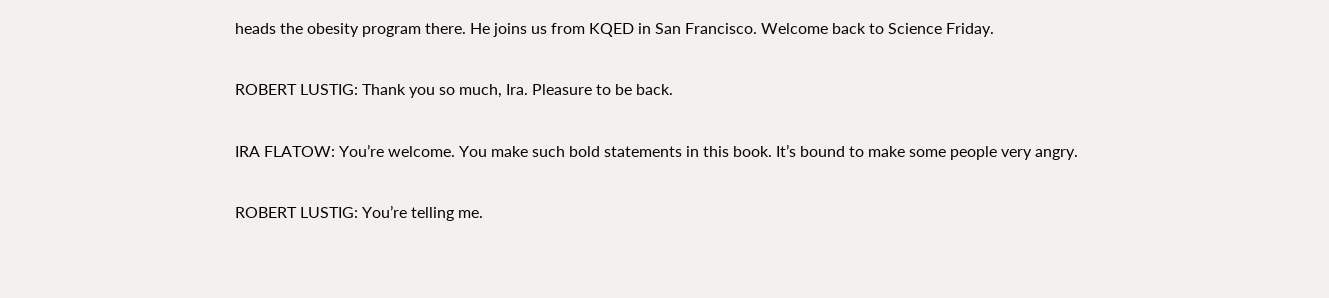heads the obesity program there. He joins us from KQED in San Francisco. Welcome back to Science Friday.

ROBERT LUSTIG: Thank you so much, Ira. Pleasure to be back.

IRA FLATOW: You’re welcome. You make such bold statements in this book. It’s bound to make some people very angry.

ROBERT LUSTIG: You’re telling me.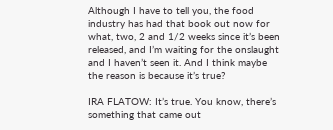Although I have to tell you, the food industry has had that book out now for what, two, 2 and 1/2 weeks since it’s been released, and I’m waiting for the onslaught and I haven’t seen it. And I think maybe the reason is because it’s true?

IRA FLATOW: It’s true. You know, there’s something that came out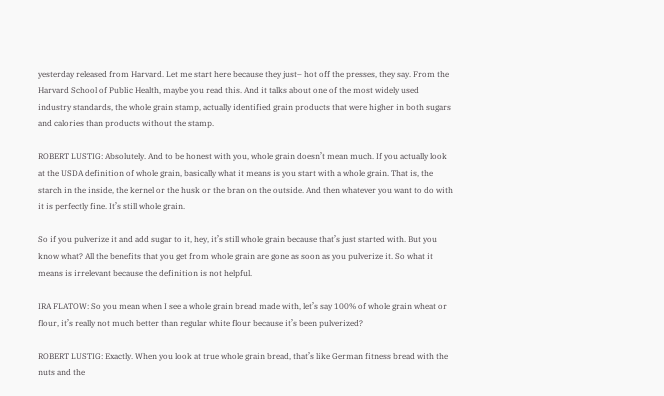yesterday released from Harvard. Let me start here because they just– hot off the presses, they say. From the Harvard School of Public Health, maybe you read this. And it talks about one of the most widely used industry standards, the whole grain stamp, actually identified grain products that were higher in both sugars and calories than products without the stamp.

ROBERT LUSTIG: Absolutely. And to be honest with you, whole grain doesn’t mean much. If you actually look at the USDA definition of whole grain, basically what it means is you start with a whole grain. That is, the starch in the inside, the kernel or the husk or the bran on the outside. And then whatever you want to do with it is perfectly fine. It’s still whole grain.

So if you pulverize it and add sugar to it, hey, it’s still whole grain because that’s just started with. But you know what? All the benefits that you get from whole grain are gone as soon as you pulverize it. So what it means is irrelevant because the definition is not helpful.

IRA FLATOW: So you mean when I see a whole grain bread made with, let’s say 100% of whole grain wheat or flour, it’s really not much better than regular white flour because it’s been pulverized?

ROBERT LUSTIG: Exactly. When you look at true whole grain bread, that’s like German fitness bread with the nuts and the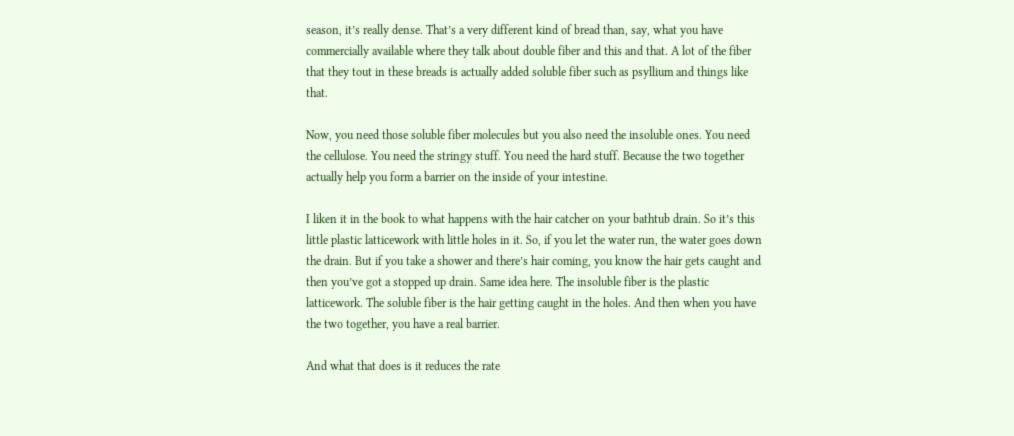season, it’s really dense. That’s a very different kind of bread than, say, what you have commercially available where they talk about double fiber and this and that. A lot of the fiber that they tout in these breads is actually added soluble fiber such as psyllium and things like that.

Now, you need those soluble fiber molecules but you also need the insoluble ones. You need the cellulose. You need the stringy stuff. You need the hard stuff. Because the two together actually help you form a barrier on the inside of your intestine.

I liken it in the book to what happens with the hair catcher on your bathtub drain. So it’s this little plastic latticework with little holes in it. So, if you let the water run, the water goes down the drain. But if you take a shower and there’s hair coming, you know the hair gets caught and then you’ve got a stopped up drain. Same idea here. The insoluble fiber is the plastic latticework. The soluble fiber is the hair getting caught in the holes. And then when you have the two together, you have a real barrier.

And what that does is it reduces the rate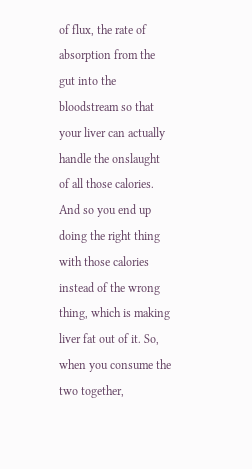of flux, the rate of absorption from the gut into the bloodstream so that your liver can actually handle the onslaught of all those calories. And so you end up doing the right thing with those calories instead of the wrong thing, which is making liver fat out of it. So, when you consume the two together,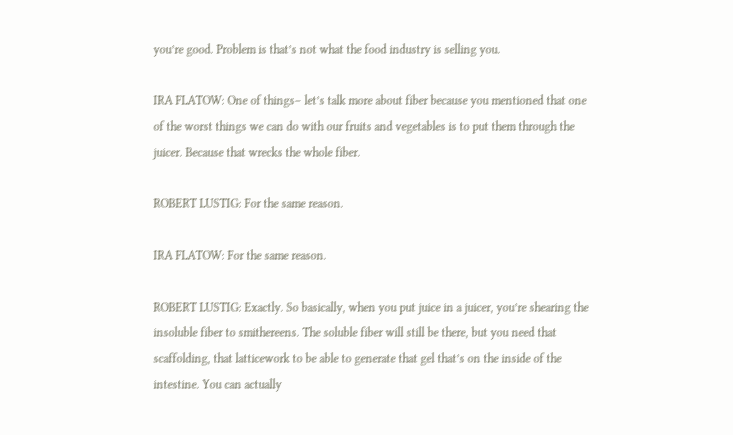you’re good. Problem is that’s not what the food industry is selling you.

IRA FLATOW: One of things– let’s talk more about fiber because you mentioned that one of the worst things we can do with our fruits and vegetables is to put them through the juicer. Because that wrecks the whole fiber.

ROBERT LUSTIG: For the same reason.

IRA FLATOW: For the same reason.

ROBERT LUSTIG: Exactly. So basically, when you put juice in a juicer, you’re shearing the insoluble fiber to smithereens. The soluble fiber will still be there, but you need that scaffolding, that latticework to be able to generate that gel that’s on the inside of the intestine. You can actually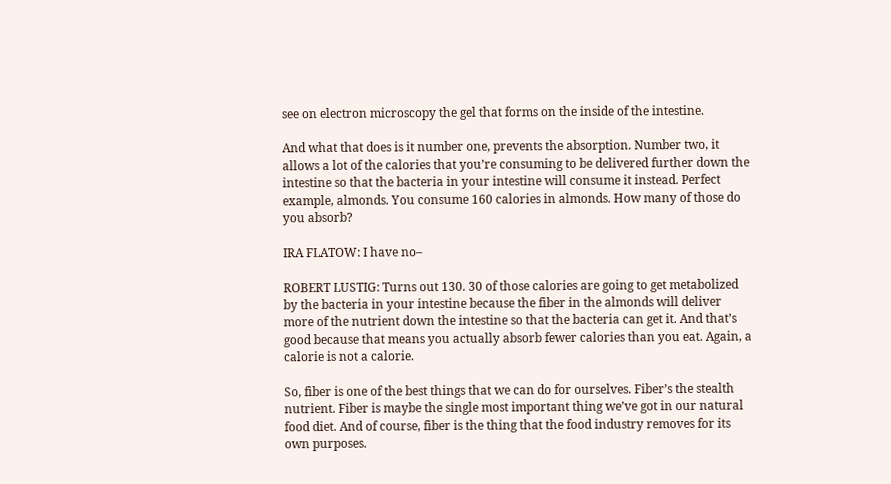see on electron microscopy the gel that forms on the inside of the intestine.

And what that does is it number one, prevents the absorption. Number two, it allows a lot of the calories that you’re consuming to be delivered further down the intestine so that the bacteria in your intestine will consume it instead. Perfect example, almonds. You consume 160 calories in almonds. How many of those do you absorb?

IRA FLATOW: I have no–

ROBERT LUSTIG: Turns out 130. 30 of those calories are going to get metabolized by the bacteria in your intestine because the fiber in the almonds will deliver more of the nutrient down the intestine so that the bacteria can get it. And that’s good because that means you actually absorb fewer calories than you eat. Again, a calorie is not a calorie.

So, fiber is one of the best things that we can do for ourselves. Fiber’s the stealth nutrient. Fiber is maybe the single most important thing we’ve got in our natural food diet. And of course, fiber is the thing that the food industry removes for its own purposes.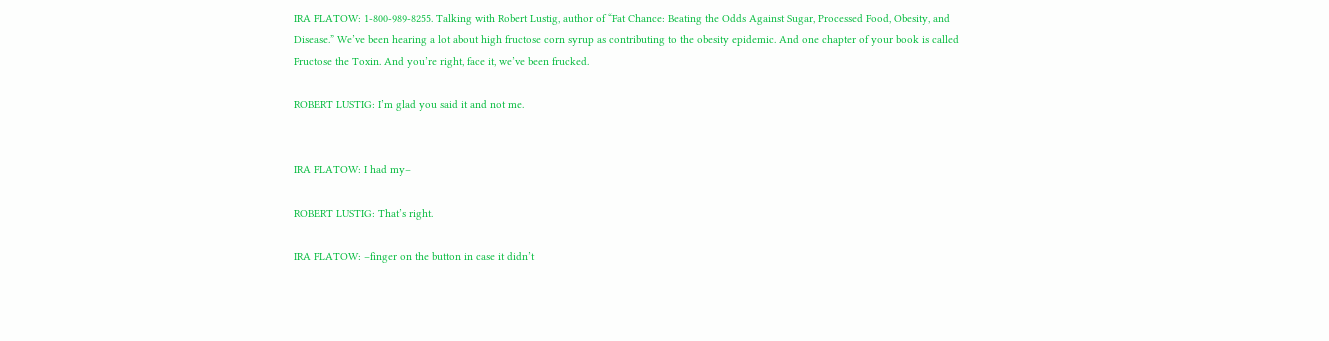IRA FLATOW: 1-800-989-8255. Talking with Robert Lustig, author of “Fat Chance: Beating the Odds Against Sugar, Processed Food, Obesity, and Disease.” We’ve been hearing a lot about high fructose corn syrup as contributing to the obesity epidemic. And one chapter of your book is called Fructose the Toxin. And you’re right, face it, we’ve been frucked.

ROBERT LUSTIG: I’m glad you said it and not me.


IRA FLATOW: I had my–

ROBERT LUSTIG: That’s right.

IRA FLATOW: –finger on the button in case it didn’t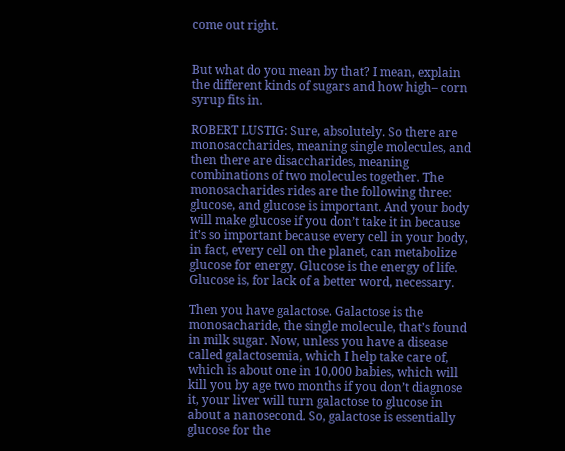come out right.


But what do you mean by that? I mean, explain the different kinds of sugars and how high– corn syrup fits in.

ROBERT LUSTIG: Sure, absolutely. So there are monosaccharides, meaning single molecules, and then there are disaccharides, meaning combinations of two molecules together. The monosacharides rides are the following three: glucose, and glucose is important. And your body will make glucose if you don’t take it in because it’s so important because every cell in your body, in fact, every cell on the planet, can metabolize glucose for energy. Glucose is the energy of life. Glucose is, for lack of a better word, necessary.

Then you have galactose. Galactose is the monosacharide, the single molecule, that’s found in milk sugar. Now, unless you have a disease called galactosemia, which I help take care of, which is about one in 10,000 babies, which will kill you by age two months if you don’t diagnose it, your liver will turn galactose to glucose in about a nanosecond. So, galactose is essentially glucose for the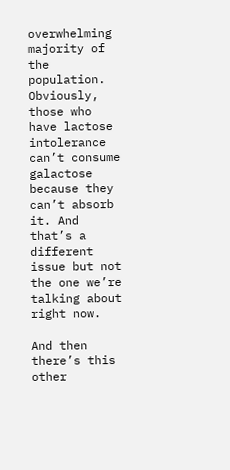overwhelming majority of the population. Obviously, those who have lactose intolerance can’t consume galactose because they can’t absorb it. And that’s a different issue but not the one we’re talking about right now.

And then there’s this other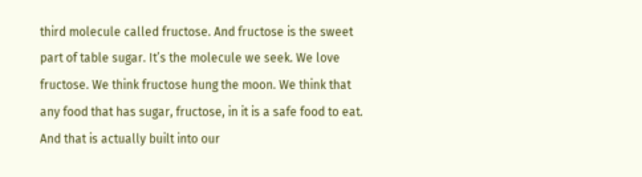third molecule called fructose. And fructose is the sweet part of table sugar. It’s the molecule we seek. We love fructose. We think fructose hung the moon. We think that any food that has sugar, fructose, in it is a safe food to eat. And that is actually built into our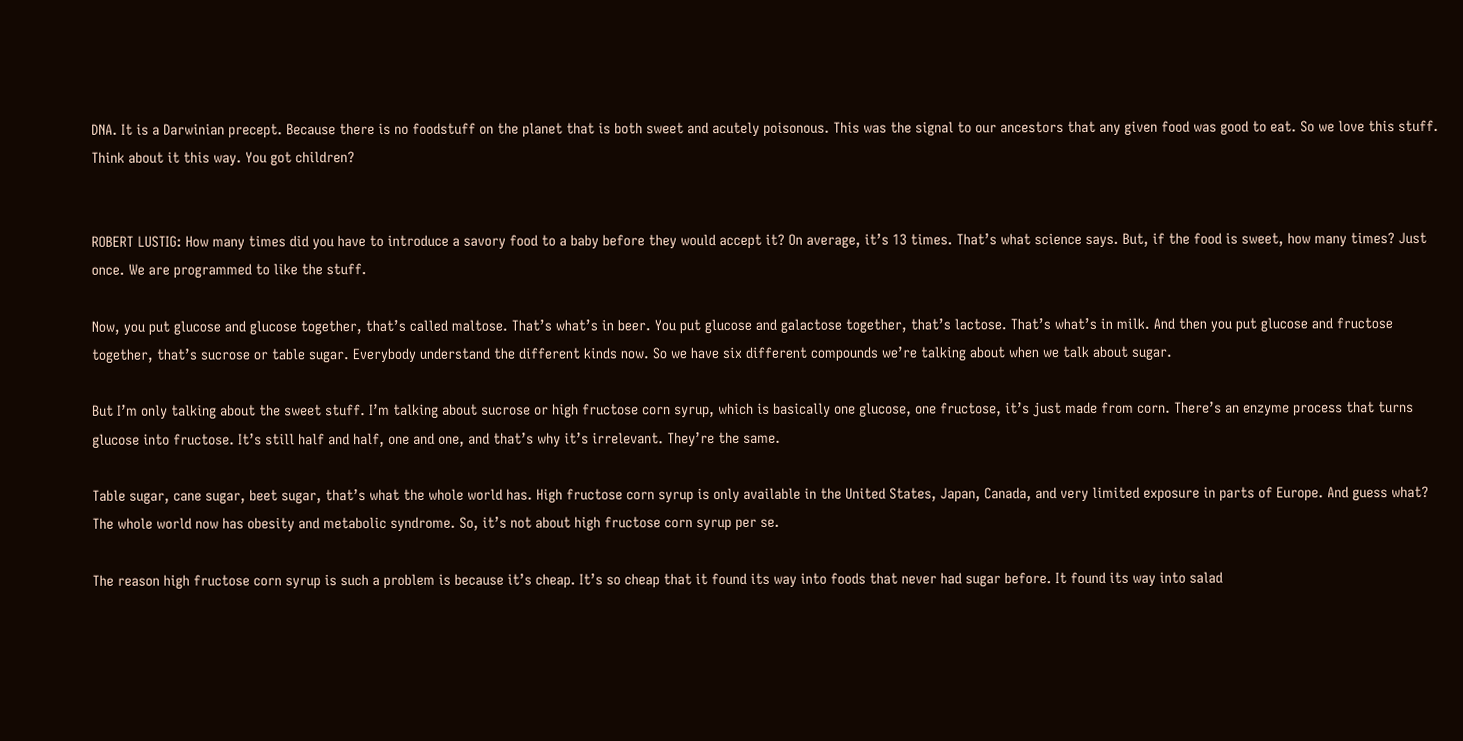DNA. It is a Darwinian precept. Because there is no foodstuff on the planet that is both sweet and acutely poisonous. This was the signal to our ancestors that any given food was good to eat. So we love this stuff. Think about it this way. You got children?


ROBERT LUSTIG: How many times did you have to introduce a savory food to a baby before they would accept it? On average, it’s 13 times. That’s what science says. But, if the food is sweet, how many times? Just once. We are programmed to like the stuff.

Now, you put glucose and glucose together, that’s called maltose. That’s what’s in beer. You put glucose and galactose together, that’s lactose. That’s what’s in milk. And then you put glucose and fructose together, that’s sucrose or table sugar. Everybody understand the different kinds now. So we have six different compounds we’re talking about when we talk about sugar.

But I’m only talking about the sweet stuff. I’m talking about sucrose or high fructose corn syrup, which is basically one glucose, one fructose, it’s just made from corn. There’s an enzyme process that turns glucose into fructose. It’s still half and half, one and one, and that’s why it’s irrelevant. They’re the same.

Table sugar, cane sugar, beet sugar, that’s what the whole world has. High fructose corn syrup is only available in the United States, Japan, Canada, and very limited exposure in parts of Europe. And guess what? The whole world now has obesity and metabolic syndrome. So, it’s not about high fructose corn syrup per se.

The reason high fructose corn syrup is such a problem is because it’s cheap. It’s so cheap that it found its way into foods that never had sugar before. It found its way into salad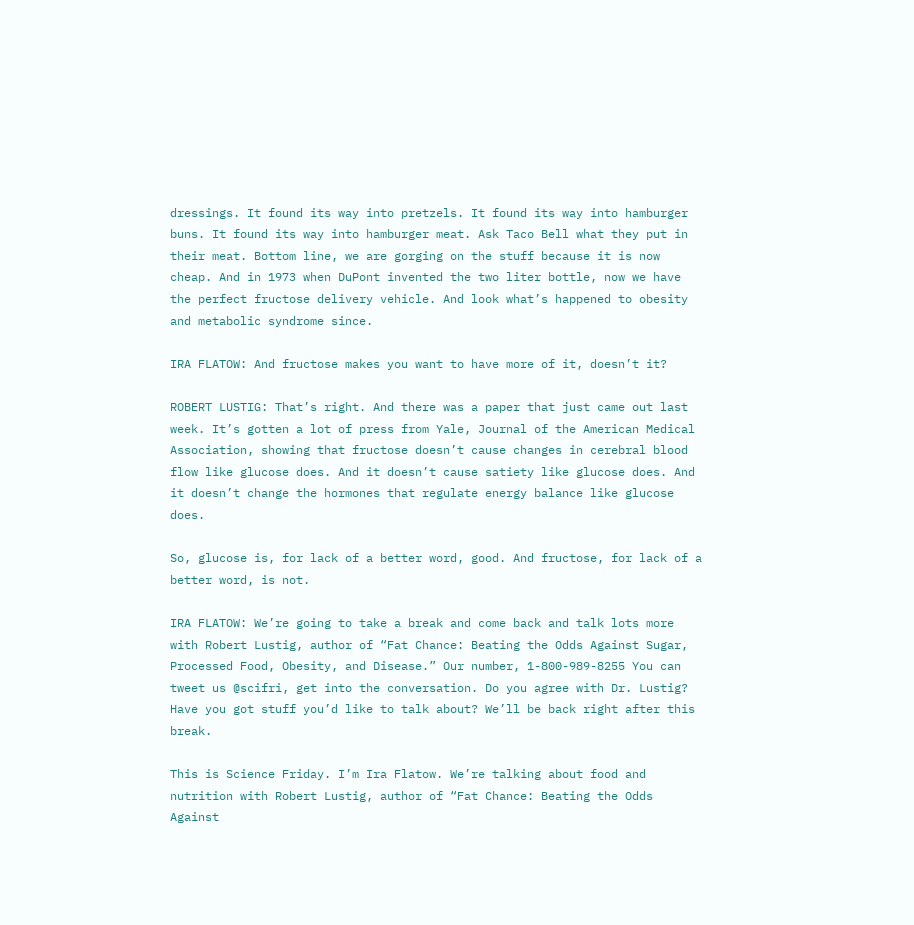dressings. It found its way into pretzels. It found its way into hamburger buns. It found its way into hamburger meat. Ask Taco Bell what they put in their meat. Bottom line, we are gorging on the stuff because it is now cheap. And in 1973 when DuPont invented the two liter bottle, now we have the perfect fructose delivery vehicle. And look what’s happened to obesity and metabolic syndrome since.

IRA FLATOW: And fructose makes you want to have more of it, doesn’t it?

ROBERT LUSTIG: That’s right. And there was a paper that just came out last week. It’s gotten a lot of press from Yale, Journal of the American Medical Association, showing that fructose doesn’t cause changes in cerebral blood flow like glucose does. And it doesn’t cause satiety like glucose does. And it doesn’t change the hormones that regulate energy balance like glucose does.

So, glucose is, for lack of a better word, good. And fructose, for lack of a better word, is not.

IRA FLATOW: We’re going to take a break and come back and talk lots more with Robert Lustig, author of “Fat Chance: Beating the Odds Against Sugar, Processed Food, Obesity, and Disease.” Our number, 1-800-989-8255 You can tweet us @scifri, get into the conversation. Do you agree with Dr. Lustig? Have you got stuff you’d like to talk about? We’ll be back right after this break.

This is Science Friday. I’m Ira Flatow. We’re talking about food and nutrition with Robert Lustig, author of “Fat Chance: Beating the Odds Against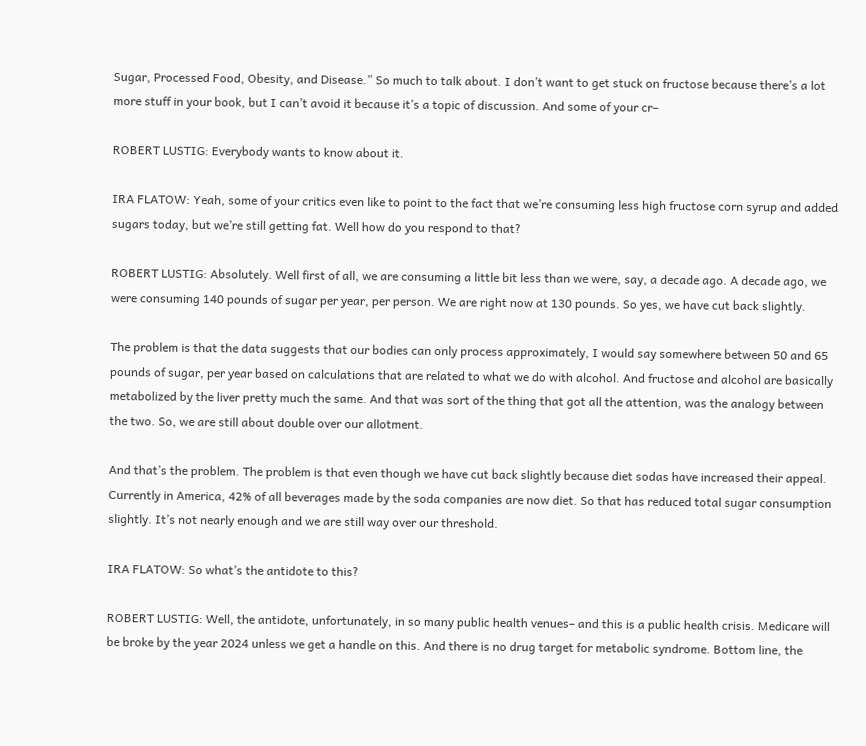Sugar, Processed Food, Obesity, and Disease.” So much to talk about. I don’t want to get stuck on fructose because there’s a lot more stuff in your book, but I can’t avoid it because it’s a topic of discussion. And some of your cr–

ROBERT LUSTIG: Everybody wants to know about it.

IRA FLATOW: Yeah, some of your critics even like to point to the fact that we’re consuming less high fructose corn syrup and added sugars today, but we’re still getting fat. Well how do you respond to that?

ROBERT LUSTIG: Absolutely. Well first of all, we are consuming a little bit less than we were, say, a decade ago. A decade ago, we were consuming 140 pounds of sugar per year, per person. We are right now at 130 pounds. So yes, we have cut back slightly.

The problem is that the data suggests that our bodies can only process approximately, I would say somewhere between 50 and 65 pounds of sugar, per year based on calculations that are related to what we do with alcohol. And fructose and alcohol are basically metabolized by the liver pretty much the same. And that was sort of the thing that got all the attention, was the analogy between the two. So, we are still about double over our allotment.

And that’s the problem. The problem is that even though we have cut back slightly because diet sodas have increased their appeal. Currently in America, 42% of all beverages made by the soda companies are now diet. So that has reduced total sugar consumption slightly. It’s not nearly enough and we are still way over our threshold.

IRA FLATOW: So what’s the antidote to this?

ROBERT LUSTIG: Well, the antidote, unfortunately, in so many public health venues– and this is a public health crisis. Medicare will be broke by the year 2024 unless we get a handle on this. And there is no drug target for metabolic syndrome. Bottom line, the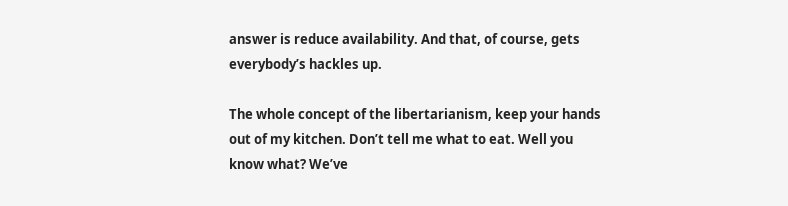answer is reduce availability. And that, of course, gets everybody’s hackles up.

The whole concept of the libertarianism, keep your hands out of my kitchen. Don’t tell me what to eat. Well you know what? We’ve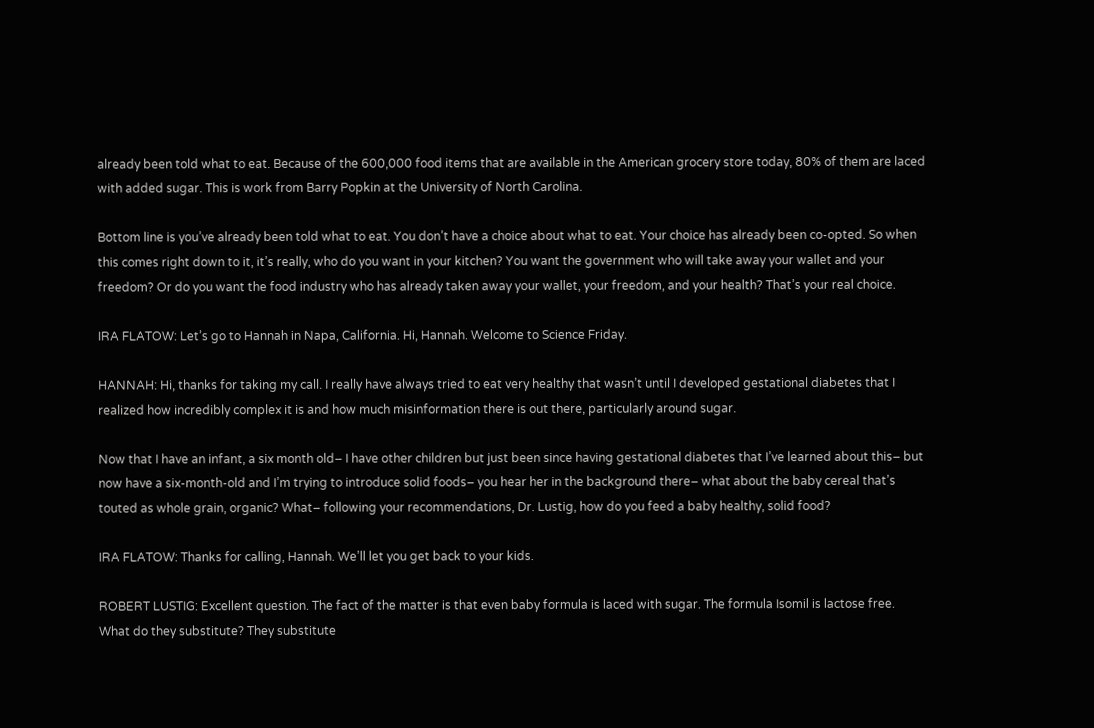already been told what to eat. Because of the 600,000 food items that are available in the American grocery store today, 80% of them are laced with added sugar. This is work from Barry Popkin at the University of North Carolina.

Bottom line is you’ve already been told what to eat. You don’t have a choice about what to eat. Your choice has already been co-opted. So when this comes right down to it, it’s really, who do you want in your kitchen? You want the government who will take away your wallet and your freedom? Or do you want the food industry who has already taken away your wallet, your freedom, and your health? That’s your real choice.

IRA FLATOW: Let’s go to Hannah in Napa, California. Hi, Hannah. Welcome to Science Friday.

HANNAH: Hi, thanks for taking my call. I really have always tried to eat very healthy that wasn’t until I developed gestational diabetes that I realized how incredibly complex it is and how much misinformation there is out there, particularly around sugar.

Now that I have an infant, a six month old– I have other children but just been since having gestational diabetes that I’ve learned about this– but now have a six-month-old and I’m trying to introduce solid foods– you hear her in the background there– what about the baby cereal that’s touted as whole grain, organic? What– following your recommendations, Dr. Lustig, how do you feed a baby healthy, solid food?

IRA FLATOW: Thanks for calling, Hannah. We’ll let you get back to your kids.

ROBERT LUSTIG: Excellent question. The fact of the matter is that even baby formula is laced with sugar. The formula Isomil is lactose free. What do they substitute? They substitute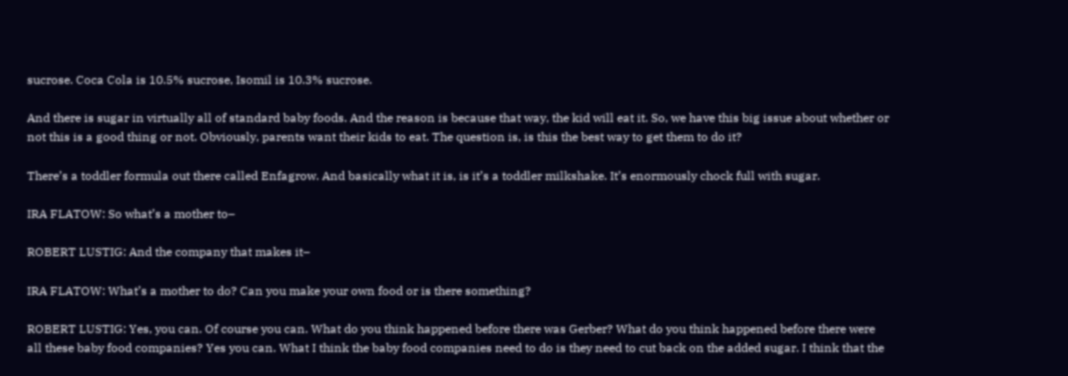sucrose. Coca Cola is 10.5% sucrose, Isomil is 10.3% sucrose.

And there is sugar in virtually all of standard baby foods. And the reason is because that way, the kid will eat it. So, we have this big issue about whether or not this is a good thing or not. Obviously, parents want their kids to eat. The question is, is this the best way to get them to do it?

There’s a toddler formula out there called Enfagrow. And basically what it is, is it’s a toddler milkshake. It’s enormously chock full with sugar.

IRA FLATOW: So what’s a mother to–

ROBERT LUSTIG: And the company that makes it–

IRA FLATOW: What’s a mother to do? Can you make your own food or is there something?

ROBERT LUSTIG: Yes, you can. Of course you can. What do you think happened before there was Gerber? What do you think happened before there were all these baby food companies? Yes you can. What I think the baby food companies need to do is they need to cut back on the added sugar. I think that the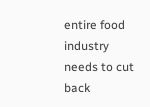entire food industry needs to cut back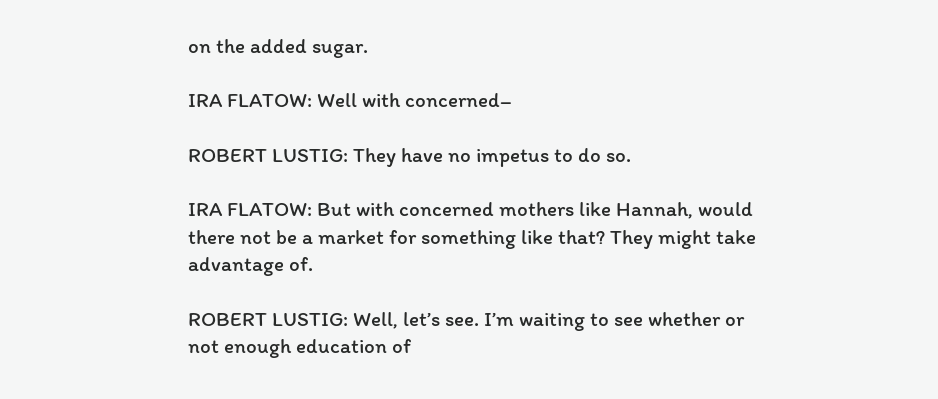on the added sugar.

IRA FLATOW: Well with concerned–

ROBERT LUSTIG: They have no impetus to do so.

IRA FLATOW: But with concerned mothers like Hannah, would there not be a market for something like that? They might take advantage of.

ROBERT LUSTIG: Well, let’s see. I’m waiting to see whether or not enough education of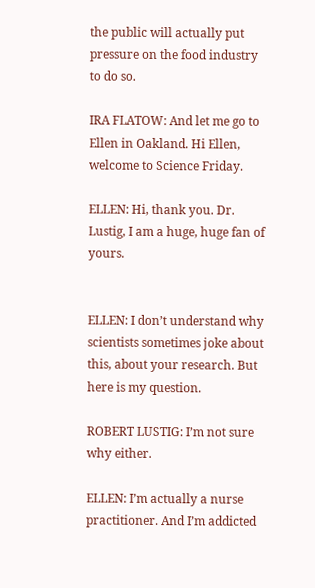the public will actually put pressure on the food industry to do so.

IRA FLATOW: And let me go to Ellen in Oakland. Hi Ellen, welcome to Science Friday.

ELLEN: Hi, thank you. Dr. Lustig, I am a huge, huge fan of yours.


ELLEN: I don’t understand why scientists sometimes joke about this, about your research. But here is my question.

ROBERT LUSTIG: I’m not sure why either.

ELLEN: I’m actually a nurse practitioner. And I’m addicted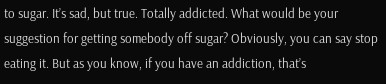to sugar. It’s sad, but true. Totally addicted. What would be your suggestion for getting somebody off sugar? Obviously, you can say stop eating it. But as you know, if you have an addiction, that’s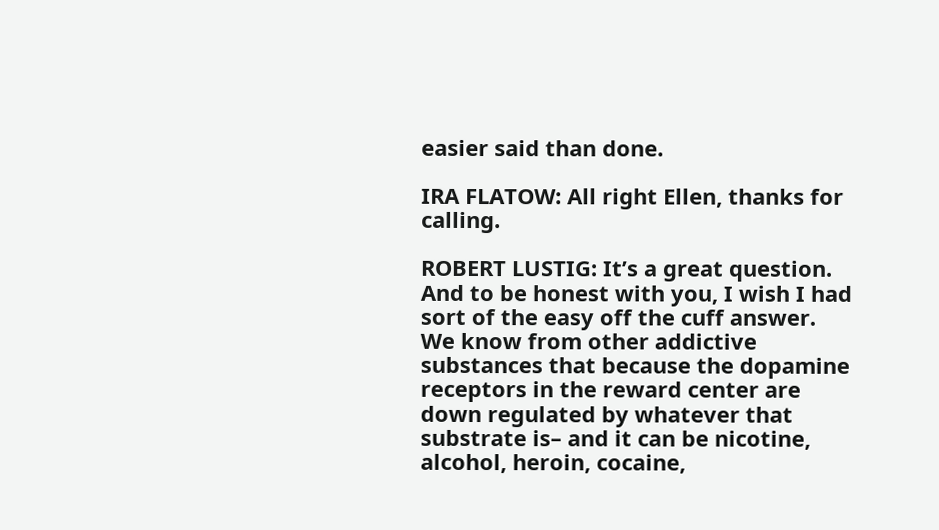easier said than done.

IRA FLATOW: All right Ellen, thanks for calling.

ROBERT LUSTIG: It’s a great question. And to be honest with you, I wish I had sort of the easy off the cuff answer. We know from other addictive substances that because the dopamine receptors in the reward center are down regulated by whatever that substrate is– and it can be nicotine, alcohol, heroin, cocaine,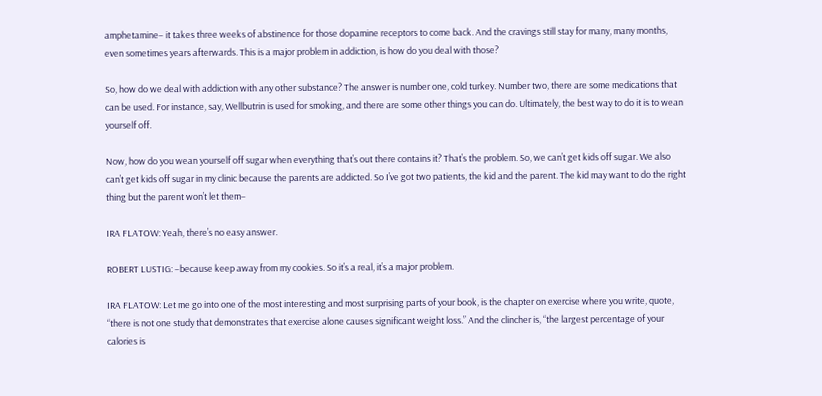amphetamine– it takes three weeks of abstinence for those dopamine receptors to come back. And the cravings still stay for many, many months, even sometimes years afterwards. This is a major problem in addiction, is how do you deal with those?

So, how do we deal with addiction with any other substance? The answer is number one, cold turkey. Number two, there are some medications that can be used. For instance, say, Wellbutrin is used for smoking, and there are some other things you can do. Ultimately, the best way to do it is to wean yourself off.

Now, how do you wean yourself off sugar when everything that’s out there contains it? That’s the problem. So, we can’t get kids off sugar. We also can’t get kids off sugar in my clinic because the parents are addicted. So I’ve got two patients, the kid and the parent. The kid may want to do the right thing but the parent won’t let them–

IRA FLATOW: Yeah, there’s no easy answer.

ROBERT LUSTIG: –because keep away from my cookies. So it’s a real, it’s a major problem.

IRA FLATOW: Let me go into one of the most interesting and most surprising parts of your book, is the chapter on exercise where you write, quote, “there is not one study that demonstrates that exercise alone causes significant weight loss.” And the clincher is, “the largest percentage of your calories is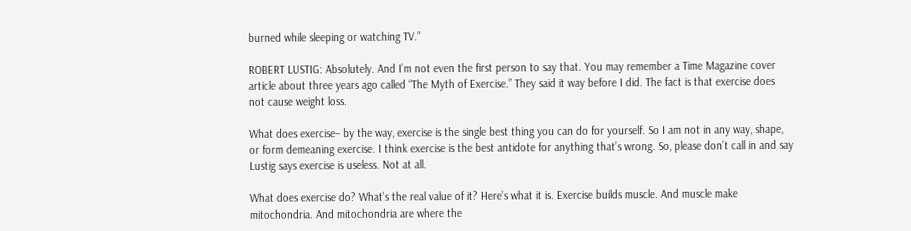burned while sleeping or watching TV.”

ROBERT LUSTIG: Absolutely. And I’m not even the first person to say that. You may remember a Time Magazine cover article about three years ago called “The Myth of Exercise.” They said it way before I did. The fact is that exercise does not cause weight loss.

What does exercise– by the way, exercise is the single best thing you can do for yourself. So I am not in any way, shape, or form demeaning exercise. I think exercise is the best antidote for anything that’s wrong. So, please don’t call in and say Lustig says exercise is useless. Not at all.

What does exercise do? What’s the real value of it? Here’s what it is. Exercise builds muscle. And muscle make mitochondria. And mitochondria are where the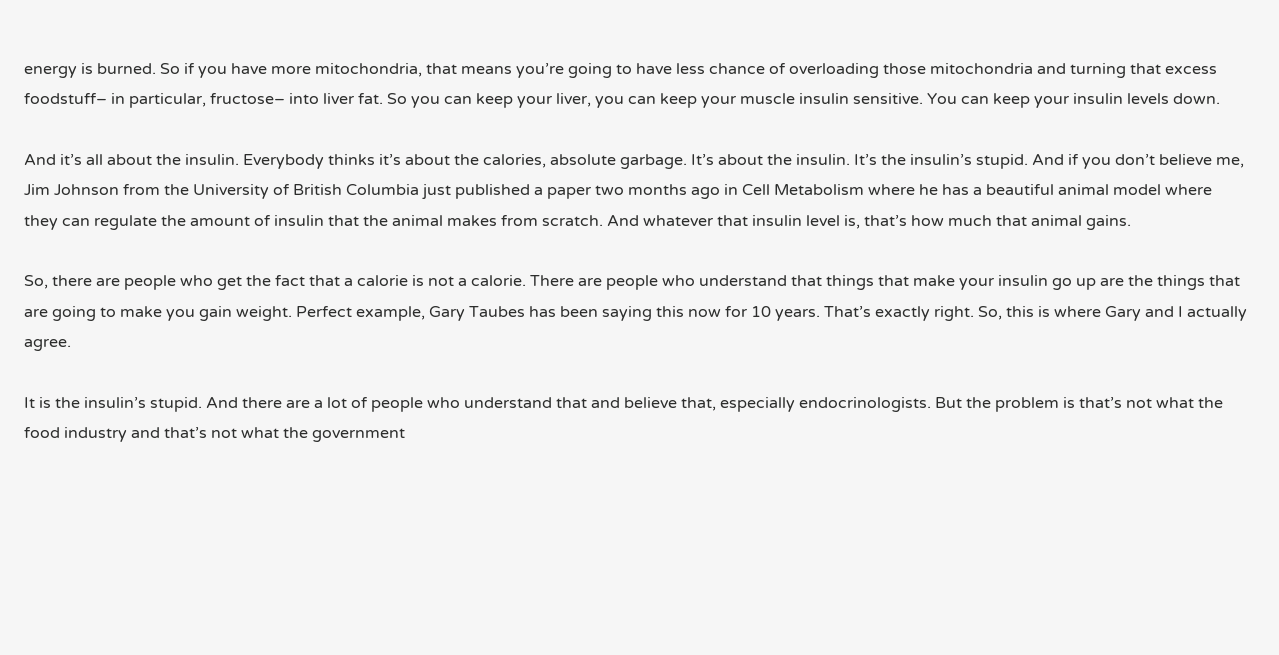energy is burned. So if you have more mitochondria, that means you’re going to have less chance of overloading those mitochondria and turning that excess foodstuff– in particular, fructose– into liver fat. So you can keep your liver, you can keep your muscle insulin sensitive. You can keep your insulin levels down.

And it’s all about the insulin. Everybody thinks it’s about the calories, absolute garbage. It’s about the insulin. It’s the insulin’s stupid. And if you don’t believe me, Jim Johnson from the University of British Columbia just published a paper two months ago in Cell Metabolism where he has a beautiful animal model where they can regulate the amount of insulin that the animal makes from scratch. And whatever that insulin level is, that’s how much that animal gains.

So, there are people who get the fact that a calorie is not a calorie. There are people who understand that things that make your insulin go up are the things that are going to make you gain weight. Perfect example, Gary Taubes has been saying this now for 10 years. That’s exactly right. So, this is where Gary and I actually agree.

It is the insulin’s stupid. And there are a lot of people who understand that and believe that, especially endocrinologists. But the problem is that’s not what the food industry and that’s not what the government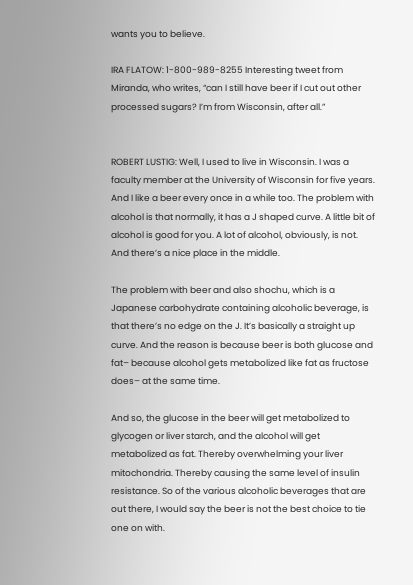wants you to believe.

IRA FLATOW: 1-800-989-8255 Interesting tweet from Miranda, who writes, “can I still have beer if I cut out other processed sugars? I’m from Wisconsin, after all.”


ROBERT LUSTIG: Well, I used to live in Wisconsin. I was a faculty member at the University of Wisconsin for five years. And I like a beer every once in a while too. The problem with alcohol is that normally, it has a J shaped curve. A little bit of alcohol is good for you. A lot of alcohol, obviously, is not. And there’s a nice place in the middle.

The problem with beer and also shochu, which is a Japanese carbohydrate containing alcoholic beverage, is that there’s no edge on the J. It’s basically a straight up curve. And the reason is because beer is both glucose and fat– because alcohol gets metabolized like fat as fructose does– at the same time.

And so, the glucose in the beer will get metabolized to glycogen or liver starch, and the alcohol will get metabolized as fat. Thereby overwhelming your liver mitochondria. Thereby causing the same level of insulin resistance. So of the various alcoholic beverages that are out there, I would say the beer is not the best choice to tie one on with.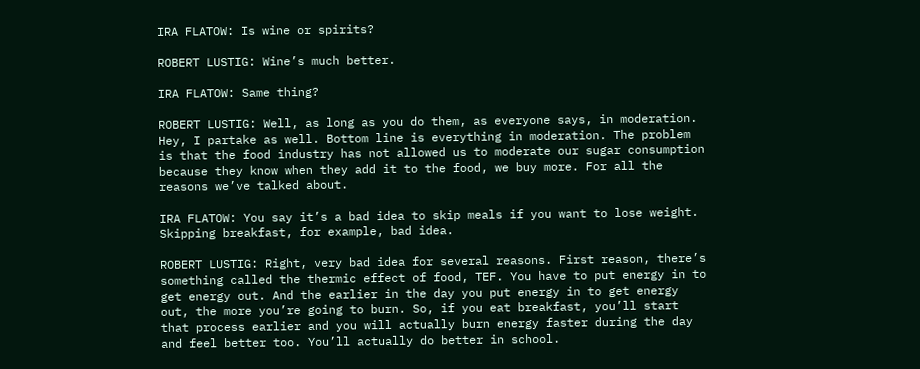IRA FLATOW: Is wine or spirits?

ROBERT LUSTIG: Wine’s much better.

IRA FLATOW: Same thing?

ROBERT LUSTIG: Well, as long as you do them, as everyone says, in moderation. Hey, I partake as well. Bottom line is everything in moderation. The problem is that the food industry has not allowed us to moderate our sugar consumption because they know when they add it to the food, we buy more. For all the reasons we’ve talked about.

IRA FLATOW: You say it’s a bad idea to skip meals if you want to lose weight. Skipping breakfast, for example, bad idea.

ROBERT LUSTIG: Right, very bad idea for several reasons. First reason, there’s something called the thermic effect of food, TEF. You have to put energy in to get energy out. And the earlier in the day you put energy in to get energy out, the more you’re going to burn. So, if you eat breakfast, you’ll start that process earlier and you will actually burn energy faster during the day and feel better too. You’ll actually do better in school.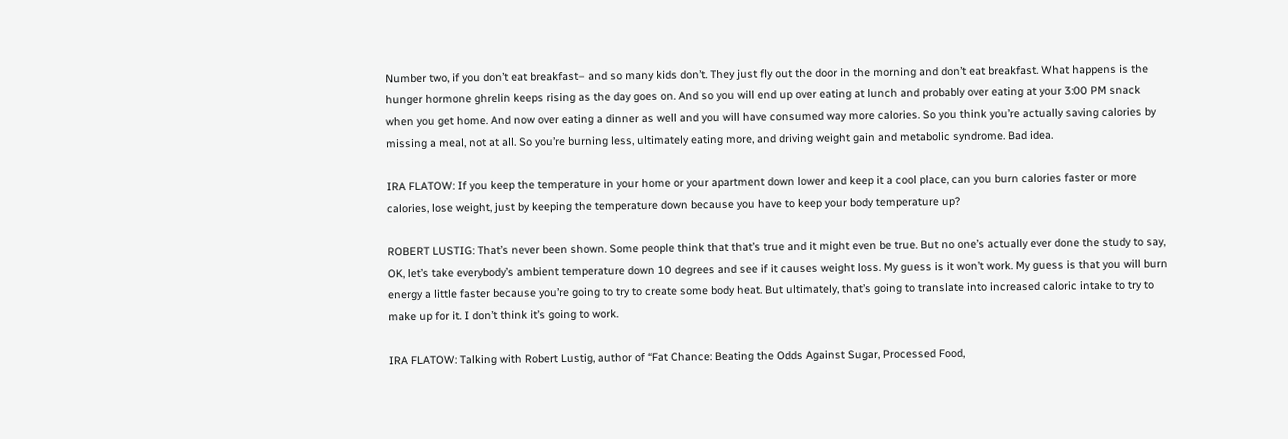Number two, if you don’t eat breakfast– and so many kids don’t. They just fly out the door in the morning and don’t eat breakfast. What happens is the hunger hormone ghrelin keeps rising as the day goes on. And so you will end up over eating at lunch and probably over eating at your 3:00 PM snack when you get home. And now over eating a dinner as well and you will have consumed way more calories. So you think you’re actually saving calories by missing a meal, not at all. So you’re burning less, ultimately eating more, and driving weight gain and metabolic syndrome. Bad idea.

IRA FLATOW: If you keep the temperature in your home or your apartment down lower and keep it a cool place, can you burn calories faster or more calories, lose weight, just by keeping the temperature down because you have to keep your body temperature up?

ROBERT LUSTIG: That’s never been shown. Some people think that that’s true and it might even be true. But no one’s actually ever done the study to say, OK, let’s take everybody’s ambient temperature down 10 degrees and see if it causes weight loss. My guess is it won’t work. My guess is that you will burn energy a little faster because you’re going to try to create some body heat. But ultimately, that’s going to translate into increased caloric intake to try to make up for it. I don’t think it’s going to work.

IRA FLATOW: Talking with Robert Lustig, author of “Fat Chance: Beating the Odds Against Sugar, Processed Food,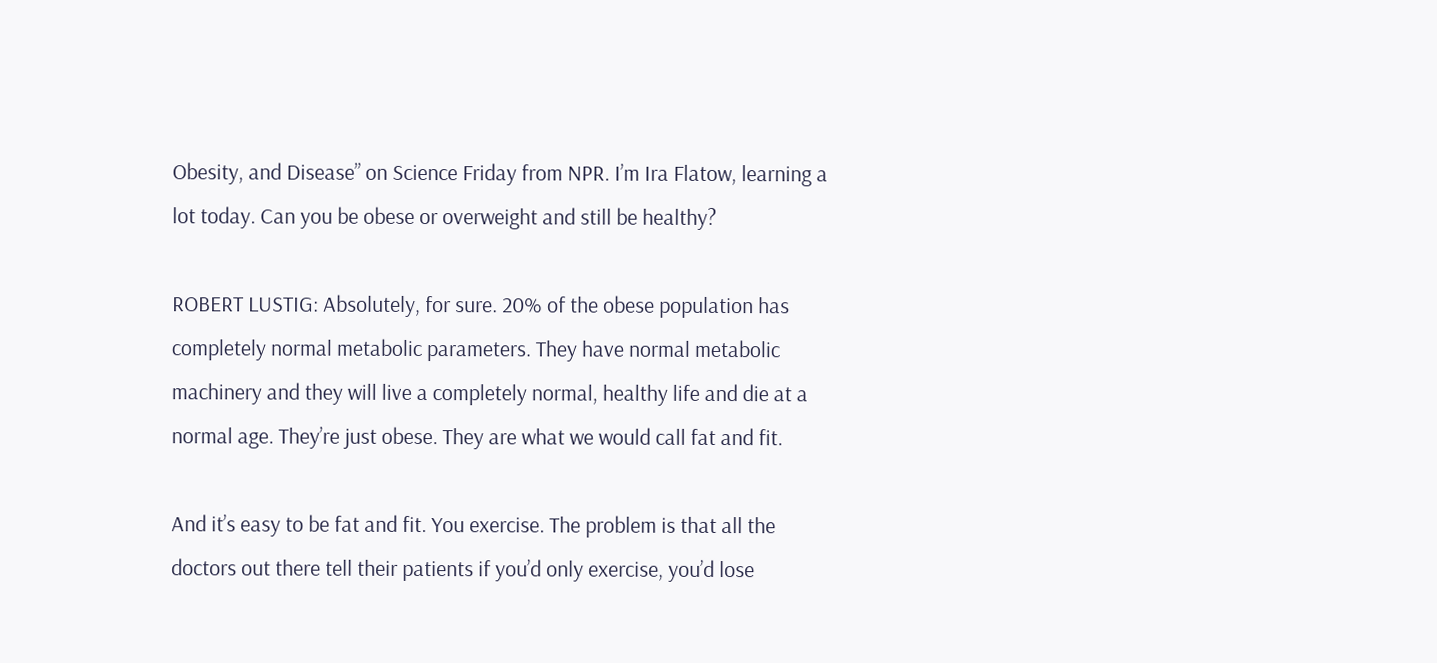Obesity, and Disease” on Science Friday from NPR. I’m Ira Flatow, learning a lot today. Can you be obese or overweight and still be healthy?

ROBERT LUSTIG: Absolutely, for sure. 20% of the obese population has completely normal metabolic parameters. They have normal metabolic machinery and they will live a completely normal, healthy life and die at a normal age. They’re just obese. They are what we would call fat and fit.

And it’s easy to be fat and fit. You exercise. The problem is that all the doctors out there tell their patients if you’d only exercise, you’d lose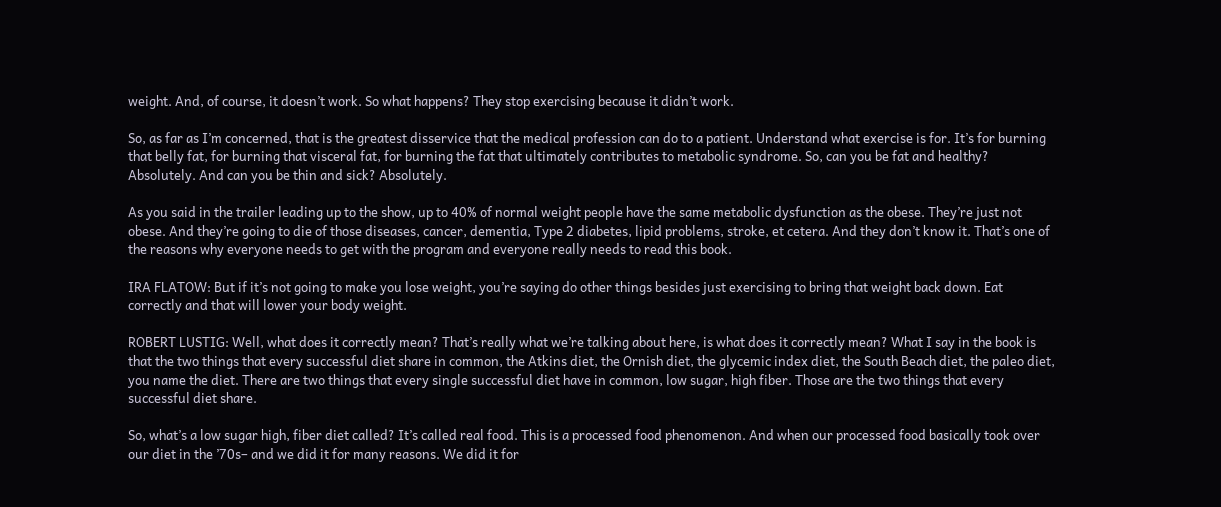weight. And, of course, it doesn’t work. So what happens? They stop exercising because it didn’t work.

So, as far as I’m concerned, that is the greatest disservice that the medical profession can do to a patient. Understand what exercise is for. It’s for burning that belly fat, for burning that visceral fat, for burning the fat that ultimately contributes to metabolic syndrome. So, can you be fat and healthy? Absolutely. And can you be thin and sick? Absolutely.

As you said in the trailer leading up to the show, up to 40% of normal weight people have the same metabolic dysfunction as the obese. They’re just not obese. And they’re going to die of those diseases, cancer, dementia, Type 2 diabetes, lipid problems, stroke, et cetera. And they don’t know it. That’s one of the reasons why everyone needs to get with the program and everyone really needs to read this book.

IRA FLATOW: But if it’s not going to make you lose weight, you’re saying do other things besides just exercising to bring that weight back down. Eat correctly and that will lower your body weight.

ROBERT LUSTIG: Well, what does it correctly mean? That’s really what we’re talking about here, is what does it correctly mean? What I say in the book is that the two things that every successful diet share in common, the Atkins diet, the Ornish diet, the glycemic index diet, the South Beach diet, the paleo diet, you name the diet. There are two things that every single successful diet have in common, low sugar, high fiber. Those are the two things that every successful diet share.

So, what’s a low sugar high, fiber diet called? It’s called real food. This is a processed food phenomenon. And when our processed food basically took over our diet in the ’70s– and we did it for many reasons. We did it for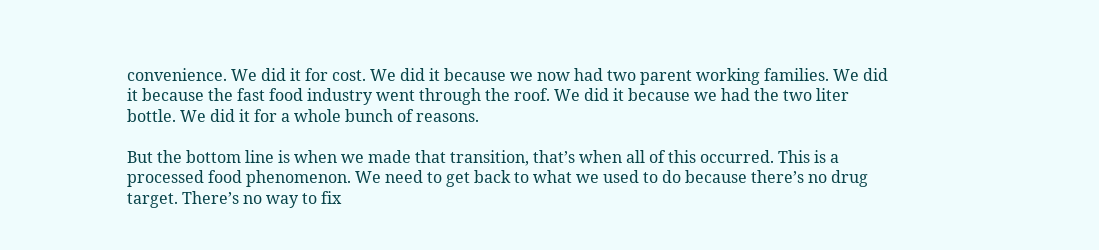convenience. We did it for cost. We did it because we now had two parent working families. We did it because the fast food industry went through the roof. We did it because we had the two liter bottle. We did it for a whole bunch of reasons.

But the bottom line is when we made that transition, that’s when all of this occurred. This is a processed food phenomenon. We need to get back to what we used to do because there’s no drug target. There’s no way to fix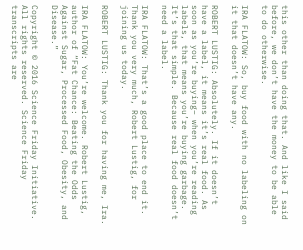this other than doing that. And like I said before, we don’t have the money to be able to do otherwise.

IRA FLATOW: So, buy food with no labeling on it that doesn’t have any.

ROBERT LUSTIG: Absolutely. If it doesn’t have a label, it means it’s real food. As soon as you’re buying– when you’re reading labels, that means you’re buying garbage. It’s that simple. Because real food doesn’t need a label.

IRA FLATOW: That’s a good place to end it. Thank you very much, Robert Lustig, for joining us today.

ROBERT LUSTIG: Thank you for having me, Ira.

IRA FLATOW: You’re welcome. Robert Lustig, author of “Fat Chance: Beating the Odds Against Sugar, Processed Food, Obesity, and Disease.”

Copyright © 2016 Science Friday Initiative. All rights reserved. Science Friday transcripts are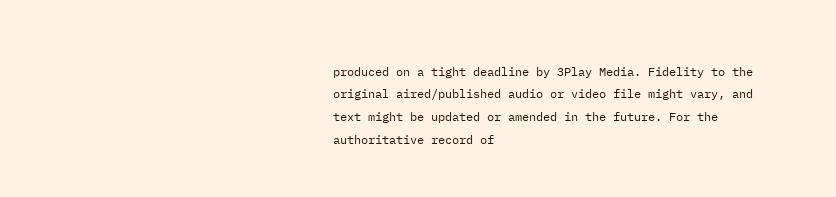produced on a tight deadline by 3Play Media. Fidelity to the original aired/published audio or video file might vary, and text might be updated or amended in the future. For the authoritative record of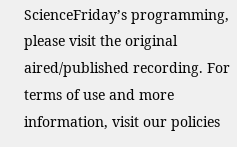ScienceFriday’s programming, please visit the original aired/published recording. For terms of use and more information, visit our policies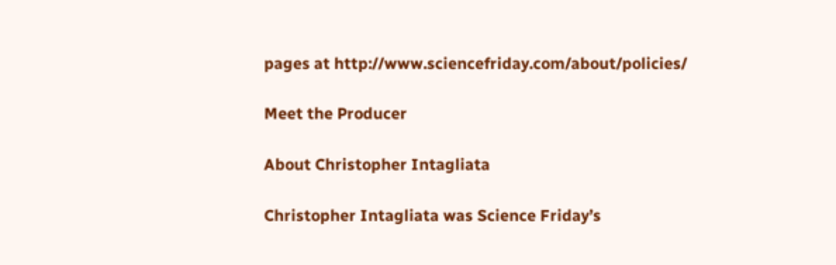pages at http://www.sciencefriday.com/about/policies/

Meet the Producer

About Christopher Intagliata

Christopher Intagliata was Science Friday’s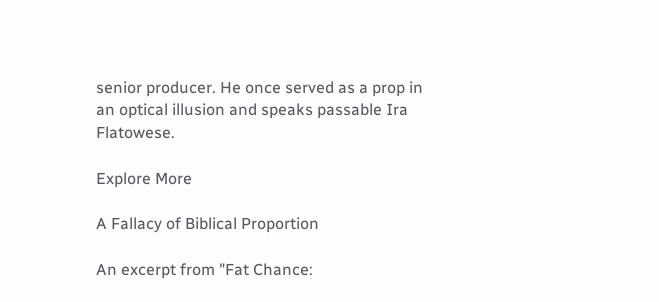senior producer. He once served as a prop in an optical illusion and speaks passable Ira Flatowese.

Explore More

A Fallacy of Biblical Proportion

An excerpt from "Fat Chance: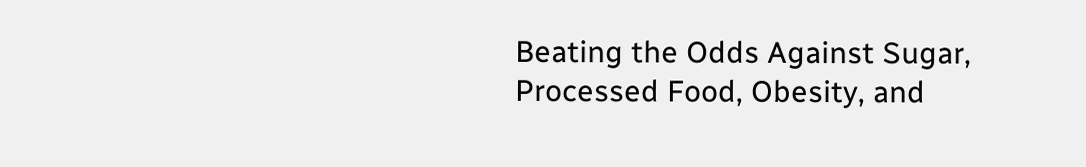Beating the Odds Against Sugar, Processed Food, Obesity, and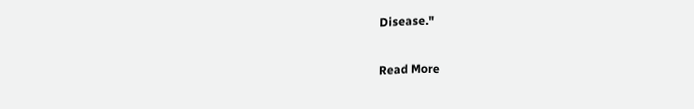Disease."

Read More